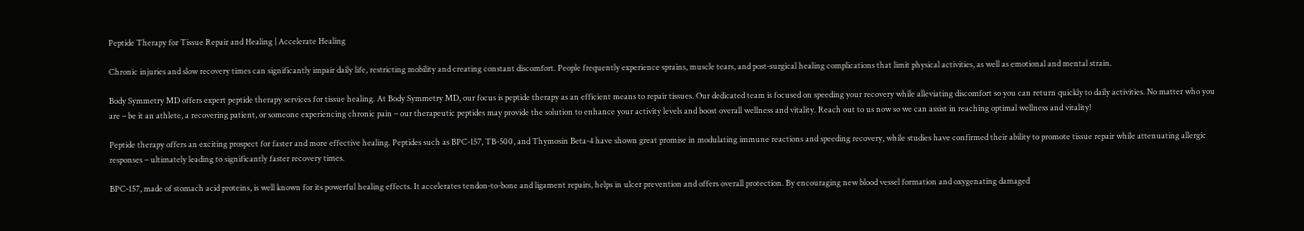Peptide Therapy for Tissue Repair and Healing | Accelerate Healing

Chronic injuries and slow recovery times can significantly impair daily life, restricting mobility and creating constant discomfort. People frequently experience sprains, muscle tears, and post-surgical healing complications that limit physical activities, as well as emotional and mental strain.

Body Symmetry MD offers expert peptide therapy services for tissue healing. At Body Symmetry MD, our focus is peptide therapy as an efficient means to repair tissues. Our dedicated team is focused on speeding your recovery while alleviating discomfort so you can return quickly to daily activities. No matter who you are – be it an athlete, a recovering patient, or someone experiencing chronic pain – our therapeutic peptides may provide the solution to enhance your activity levels and boost overall wellness and vitality. Reach out to us now so we can assist in reaching optimal wellness and vitality!

Peptide therapy offers an exciting prospect for faster and more effective healing. Peptides such as BPC-157, TB-500, and Thymosin Beta-4 have shown great promise in modulating immune reactions and speeding recovery, while studies have confirmed their ability to promote tissue repair while attenuating allergic responses – ultimately leading to significantly faster recovery times.

BPC-157, made of stomach acid proteins, is well known for its powerful healing effects. It accelerates tendon-to-bone and ligament repairs, helps in ulcer prevention and offers overall protection. By encouraging new blood vessel formation and oxygenating damaged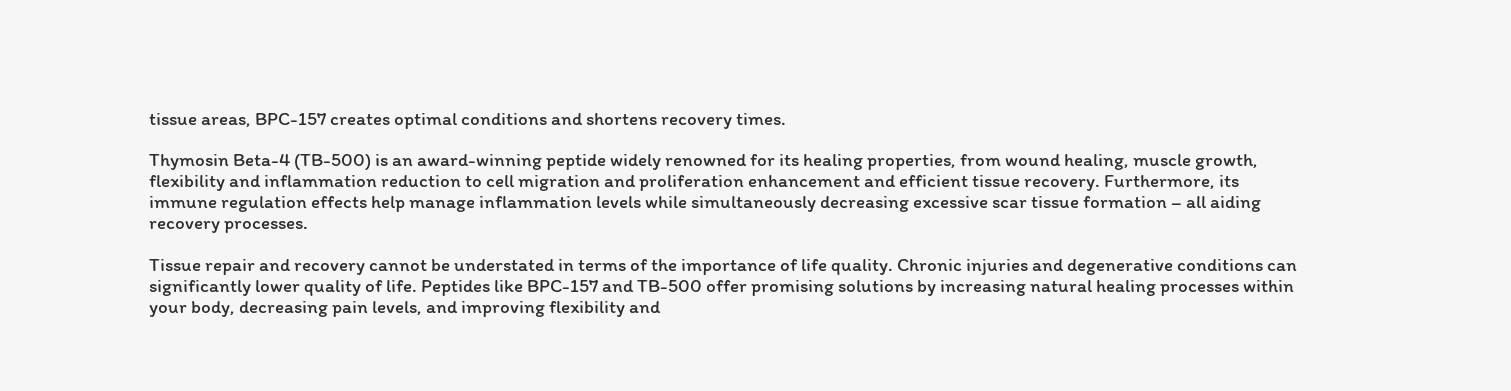tissue areas, BPC-157 creates optimal conditions and shortens recovery times.

Thymosin Beta-4 (TB-500) is an award-winning peptide widely renowned for its healing properties, from wound healing, muscle growth, flexibility and inflammation reduction to cell migration and proliferation enhancement and efficient tissue recovery. Furthermore, its immune regulation effects help manage inflammation levels while simultaneously decreasing excessive scar tissue formation – all aiding recovery processes.

Tissue repair and recovery cannot be understated in terms of the importance of life quality. Chronic injuries and degenerative conditions can significantly lower quality of life. Peptides like BPC-157 and TB-500 offer promising solutions by increasing natural healing processes within your body, decreasing pain levels, and improving flexibility and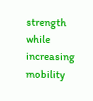strength while increasing mobility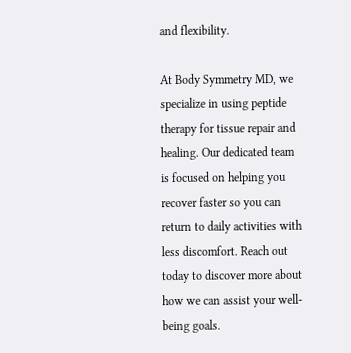and flexibility.

At Body Symmetry MD, we specialize in using peptide therapy for tissue repair and healing. Our dedicated team is focused on helping you recover faster so you can return to daily activities with less discomfort. Reach out today to discover more about how we can assist your well-being goals.